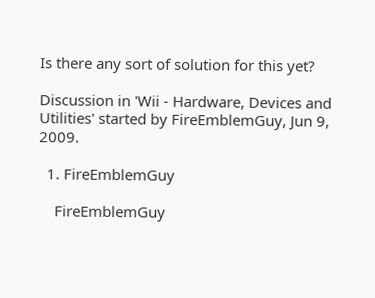Is there any sort of solution for this yet?

Discussion in 'Wii - Hardware, Devices and Utilities' started by FireEmblemGuy, Jun 9, 2009.

  1. FireEmblemGuy

    FireEmblemGuy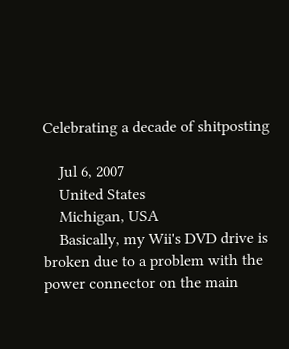Celebrating a decade of shitposting

    Jul 6, 2007
    United States
    Michigan, USA
    Basically, my Wii's DVD drive is broken due to a problem with the power connector on the main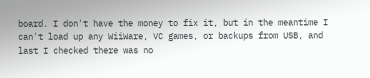board. I don't have the money to fix it, but in the meantime I can't load up any WiiWare, VC games, or backups from USB, and last I checked there was no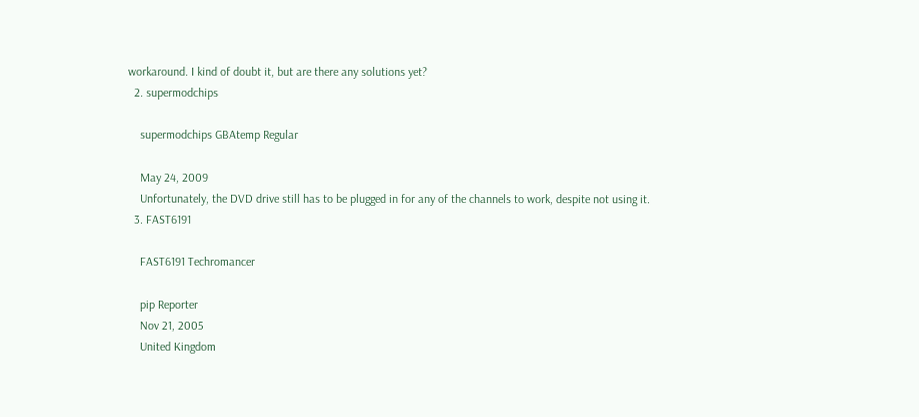workaround. I kind of doubt it, but are there any solutions yet?
  2. supermodchips

    supermodchips GBAtemp Regular

    May 24, 2009
    Unfortunately, the DVD drive still has to be plugged in for any of the channels to work, despite not using it.
  3. FAST6191

    FAST6191 Techromancer

    pip Reporter
    Nov 21, 2005
    United Kingdom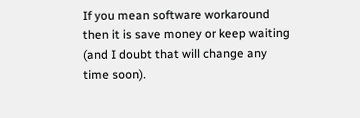If you mean software workaround then it is save money or keep waiting (and I doubt that will change any time soon).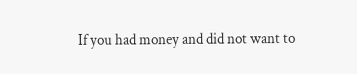If you had money and did not want to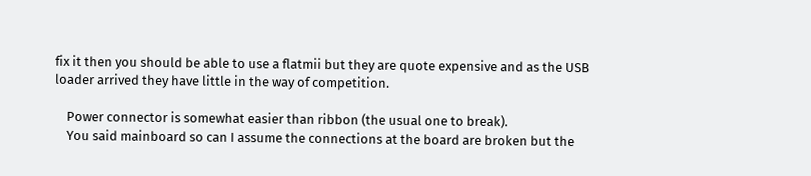fix it then you should be able to use a flatmii but they are quote expensive and as the USB loader arrived they have little in the way of competition.

    Power connector is somewhat easier than ribbon (the usual one to break).
    You said mainboard so can I assume the connections at the board are broken but the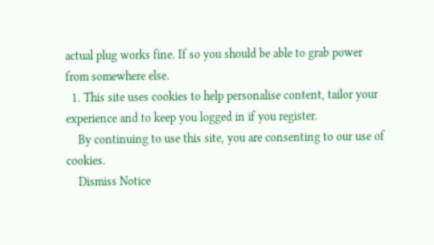actual plug works fine. If so you should be able to grab power from somewhere else.
  1. This site uses cookies to help personalise content, tailor your experience and to keep you logged in if you register.
    By continuing to use this site, you are consenting to our use of cookies.
    Dismiss Notice